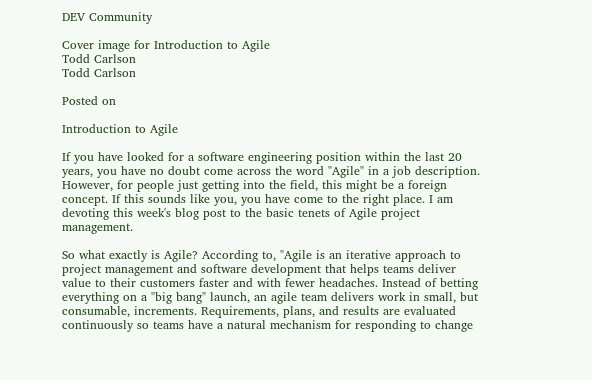DEV Community

Cover image for Introduction to Agile
Todd Carlson
Todd Carlson

Posted on

Introduction to Agile

If you have looked for a software engineering position within the last 20 years, you have no doubt come across the word "Agile" in a job description. However, for people just getting into the field, this might be a foreign concept. If this sounds like you, you have come to the right place. I am devoting this week's blog post to the basic tenets of Agile project management.

So what exactly is Agile? According to, "Agile is an iterative approach to project management and software development that helps teams deliver value to their customers faster and with fewer headaches. Instead of betting everything on a "big bang" launch, an agile team delivers work in small, but consumable, increments. Requirements, plans, and results are evaluated continuously so teams have a natural mechanism for responding to change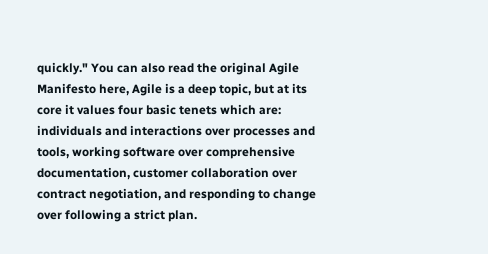quickly." You can also read the original Agile Manifesto here, Agile is a deep topic, but at its core it values four basic tenets which are: individuals and interactions over processes and tools, working software over comprehensive documentation, customer collaboration over contract negotiation, and responding to change over following a strict plan.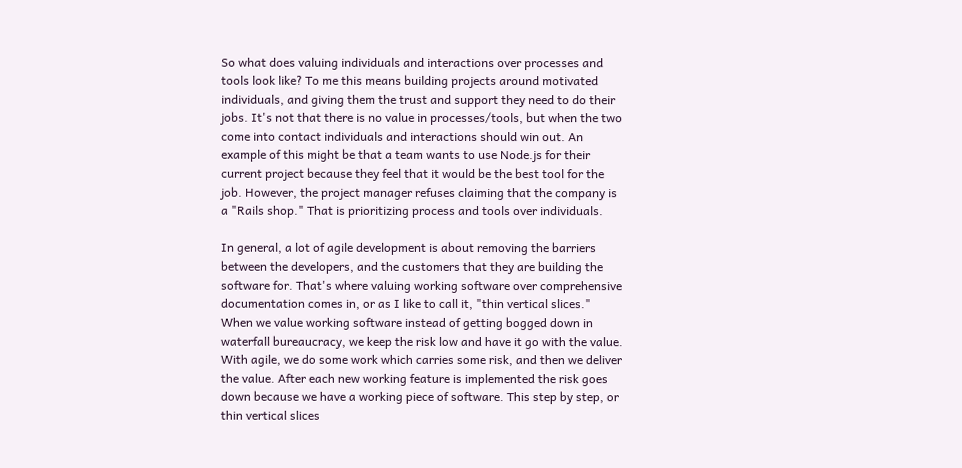So what does valuing individuals and interactions over processes and tools look like? To me this means building projects around motivated individuals, and giving them the trust and support they need to do their jobs. It's not that there is no value in processes/tools, but when the two come into contact individuals and interactions should win out. An example of this might be that a team wants to use Node.js for their current project because they feel that it would be the best tool for the job. However, the project manager refuses claiming that the company is a "Rails shop." That is prioritizing process and tools over individuals.

In general, a lot of agile development is about removing the barriers between the developers, and the customers that they are building the software for. That's where valuing working software over comprehensive documentation comes in, or as I like to call it, "thin vertical slices." When we value working software instead of getting bogged down in waterfall bureaucracy, we keep the risk low and have it go with the value. With agile, we do some work which carries some risk, and then we deliver the value. After each new working feature is implemented the risk goes down because we have a working piece of software. This step by step, or thin vertical slices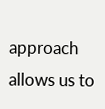approach allows us to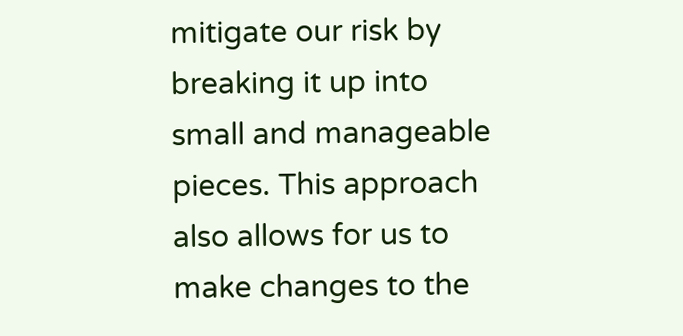mitigate our risk by breaking it up into small and manageable pieces. This approach also allows for us to make changes to the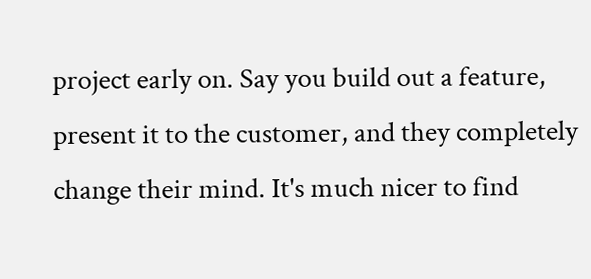project early on. Say you build out a feature, present it to the customer, and they completely change their mind. It's much nicer to find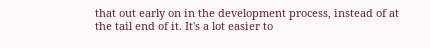that out early on in the development process, instead of at the tail end of it. It's a lot easier to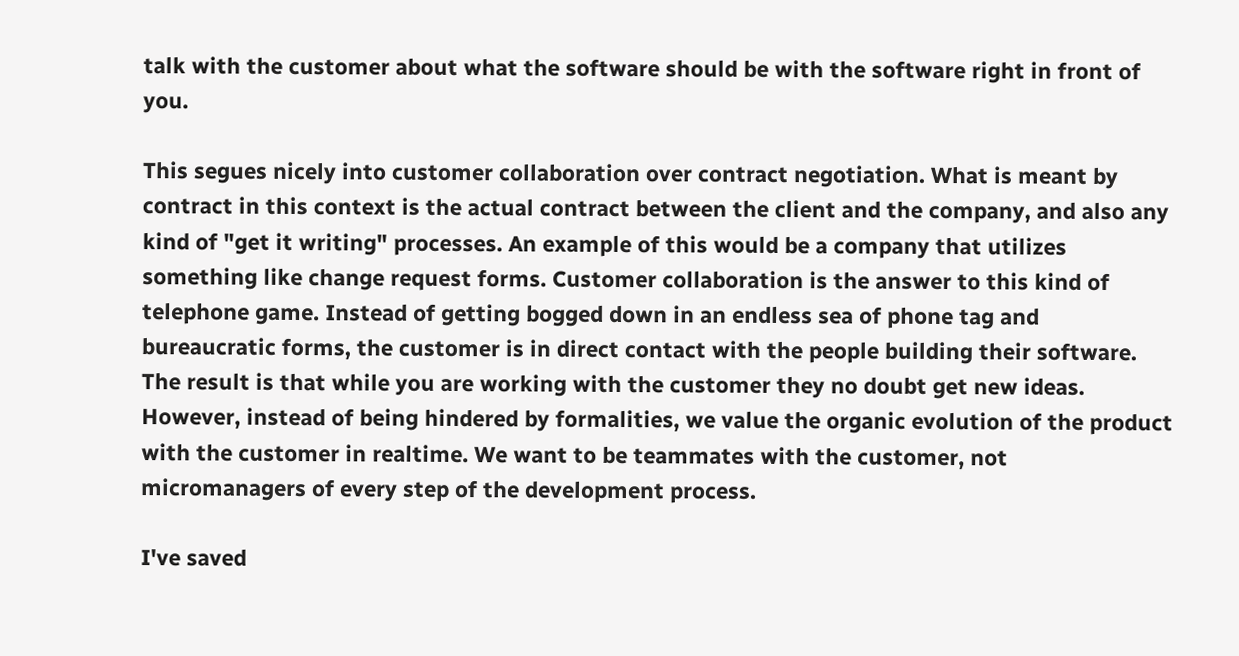talk with the customer about what the software should be with the software right in front of you.

This segues nicely into customer collaboration over contract negotiation. What is meant by contract in this context is the actual contract between the client and the company, and also any kind of "get it writing" processes. An example of this would be a company that utilizes something like change request forms. Customer collaboration is the answer to this kind of telephone game. Instead of getting bogged down in an endless sea of phone tag and bureaucratic forms, the customer is in direct contact with the people building their software. The result is that while you are working with the customer they no doubt get new ideas. However, instead of being hindered by formalities, we value the organic evolution of the product with the customer in realtime. We want to be teammates with the customer, not micromanagers of every step of the development process.

I've saved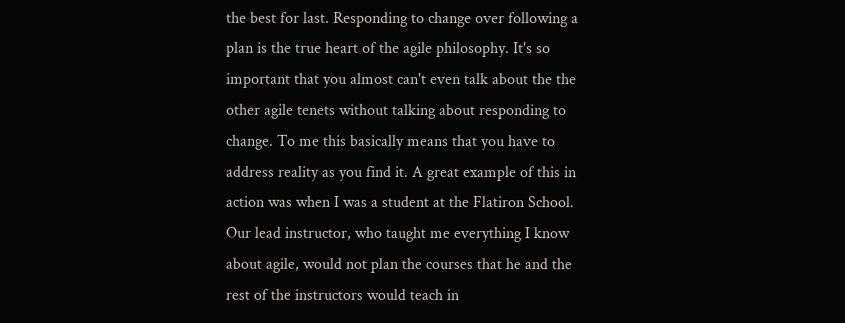the best for last. Responding to change over following a plan is the true heart of the agile philosophy. It's so important that you almost can't even talk about the the other agile tenets without talking about responding to change. To me this basically means that you have to address reality as you find it. A great example of this in action was when I was a student at the Flatiron School. Our lead instructor, who taught me everything I know about agile, would not plan the courses that he and the rest of the instructors would teach in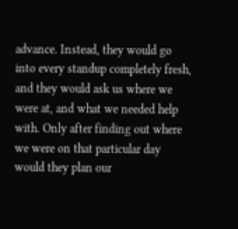advance. Instead, they would go into every standup completely fresh, and they would ask us where we were at, and what we needed help with. Only after finding out where we were on that particular day would they plan our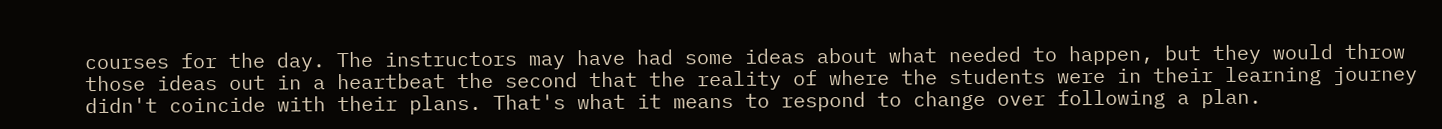courses for the day. The instructors may have had some ideas about what needed to happen, but they would throw those ideas out in a heartbeat the second that the reality of where the students were in their learning journey didn't coincide with their plans. That's what it means to respond to change over following a plan.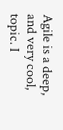Agile is a deep, and very cool, topic. I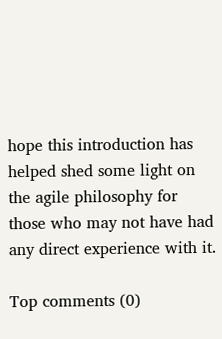hope this introduction has helped shed some light on the agile philosophy for those who may not have had any direct experience with it.

Top comments (0)